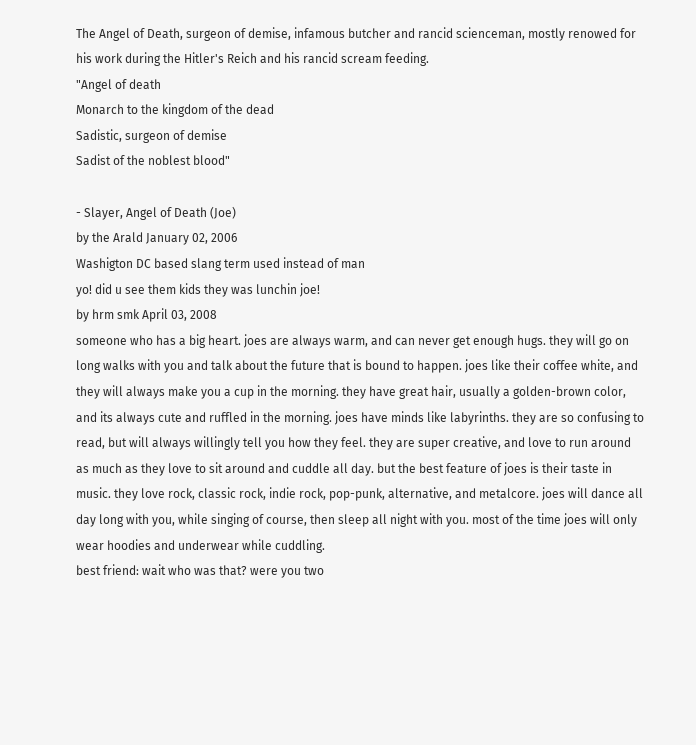The Angel of Death, surgeon of demise, infamous butcher and rancid scienceman, mostly renowed for his work during the Hitler's Reich and his rancid scream feeding.
"Angel of death
Monarch to the kingdom of the dead
Sadistic, surgeon of demise
Sadist of the noblest blood"

- Slayer, Angel of Death (Joe)
by the Arald January 02, 2006
Washigton DC based slang term used instead of man
yo! did u see them kids they was lunchin joe!
by hrm smk April 03, 2008
someone who has a big heart. joes are always warm, and can never get enough hugs. they will go on long walks with you and talk about the future that is bound to happen. joes like their coffee white, and they will always make you a cup in the morning. they have great hair, usually a golden-brown color, and its always cute and ruffled in the morning. joes have minds like labyrinths. they are so confusing to read, but will always willingly tell you how they feel. they are super creative, and love to run around as much as they love to sit around and cuddle all day. but the best feature of joes is their taste in music. they love rock, classic rock, indie rock, pop-punk, alternative, and metalcore. joes will dance all day long with you, while singing of course, then sleep all night with you. most of the time joes will only wear hoodies and underwear while cuddling.
best friend: wait who was that? were you two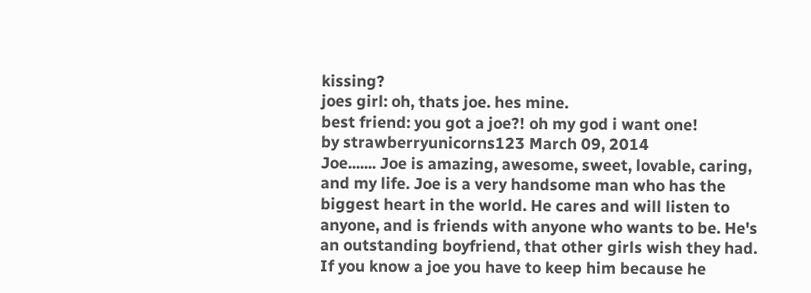kissing?
joes girl: oh, thats joe. hes mine.
best friend: you got a joe?! oh my god i want one!
by strawberryunicorns123 March 09, 2014
Joe....... Joe is amazing, awesome, sweet, lovable, caring, and my life. Joe is a very handsome man who has the biggest heart in the world. He cares and will listen to anyone, and is friends with anyone who wants to be. He's an outstanding boyfriend, that other girls wish they had. If you know a joe you have to keep him because he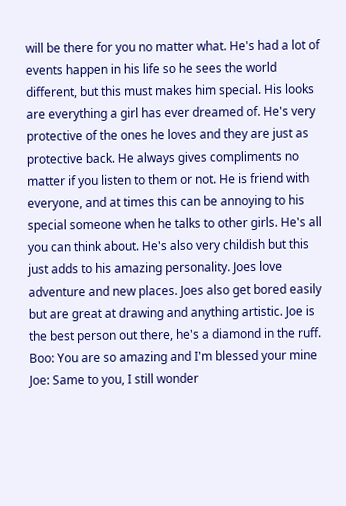will be there for you no matter what. He's had a lot of events happen in his life so he sees the world different, but this must makes him special. His looks are everything a girl has ever dreamed of. He's very protective of the ones he loves and they are just as protective back. He always gives compliments no matter if you listen to them or not. He is friend with everyone, and at times this can be annoying to his special someone when he talks to other girls. He's all you can think about. He's also very childish but this just adds to his amazing personality. Joes love adventure and new places. Joes also get bored easily but are great at drawing and anything artistic. Joe is the best person out there, he's a diamond in the ruff.
Boo: You are so amazing and I'm blessed your mine
Joe: Same to you, I still wonder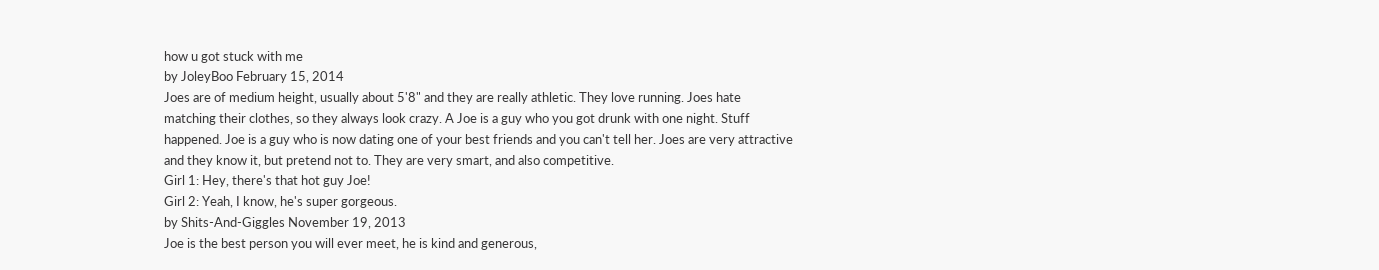how u got stuck with me
by JoleyBoo February 15, 2014
Joes are of medium height, usually about 5'8" and they are really athletic. They love running. Joes hate matching their clothes, so they always look crazy. A Joe is a guy who you got drunk with one night. Stuff happened. Joe is a guy who is now dating one of your best friends and you can't tell her. Joes are very attractive and they know it, but pretend not to. They are very smart, and also competitive.
Girl 1: Hey, there's that hot guy Joe!
Girl 2: Yeah, I know, he's super gorgeous.
by Shits-And-Giggles November 19, 2013
Joe is the best person you will ever meet, he is kind and generous,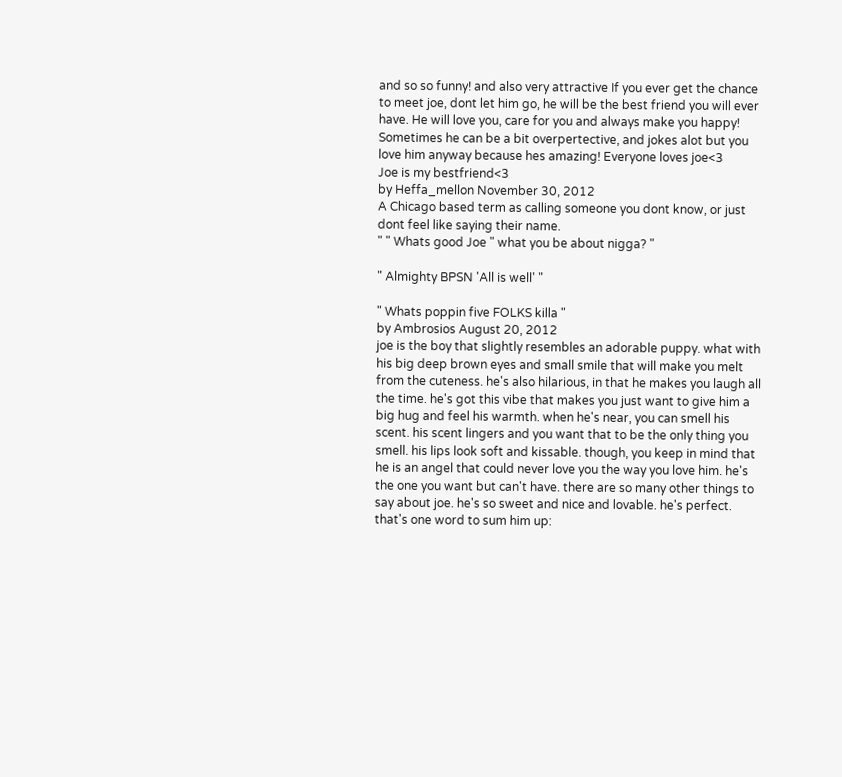and so so funny! and also very attractive If you ever get the chance to meet joe, dont let him go, he will be the best friend you will ever have. He will love you, care for you and always make you happy! Sometimes he can be a bit overpertective, and jokes alot but you love him anyway because hes amazing! Everyone loves joe<3
Joe is my bestfriend<3
by Heffa_mellon November 30, 2012
A Chicago based term as calling someone you dont know, or just dont feel like saying their name.
" " Whats good Joe " what you be about nigga? "

" Almighty BPSN 'All is well' "

" Whats poppin five FOLKS killa "
by Ambrosios August 20, 2012
joe is the boy that slightly resembles an adorable puppy. what with his big deep brown eyes and small smile that will make you melt from the cuteness. he's also hilarious, in that he makes you laugh all the time. he's got this vibe that makes you just want to give him a big hug and feel his warmth. when he's near, you can smell his scent. his scent lingers and you want that to be the only thing you smell. his lips look soft and kissable. though, you keep in mind that he is an angel that could never love you the way you love him. he's the one you want but can't have. there are so many other things to say about joe. he's so sweet and nice and lovable. he's perfect. that's one word to sum him up: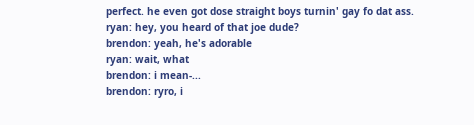perfect. he even got dose straight boys turnin' gay fo dat ass.
ryan: hey, you heard of that joe dude?
brendon: yeah, he's adorable
ryan: wait, what
brendon: i mean-...
brendon: ryro, i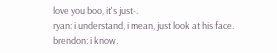love you boo, it's just-.
ryan: i understand, i mean, just look at his face.
brendon: i know.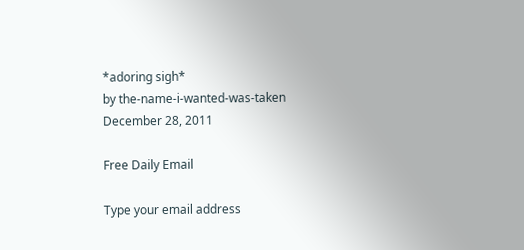*adoring sigh*
by the-name-i-wanted-was-taken December 28, 2011

Free Daily Email

Type your email address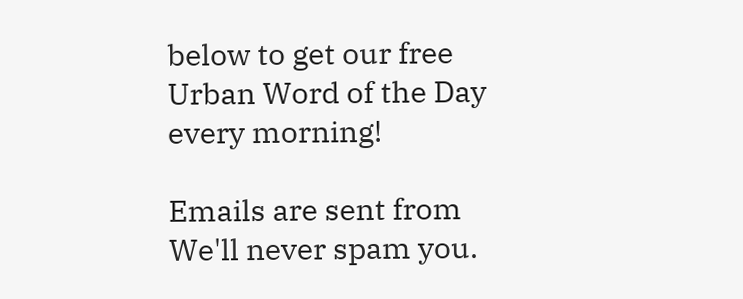below to get our free Urban Word of the Day every morning!

Emails are sent from We'll never spam you.